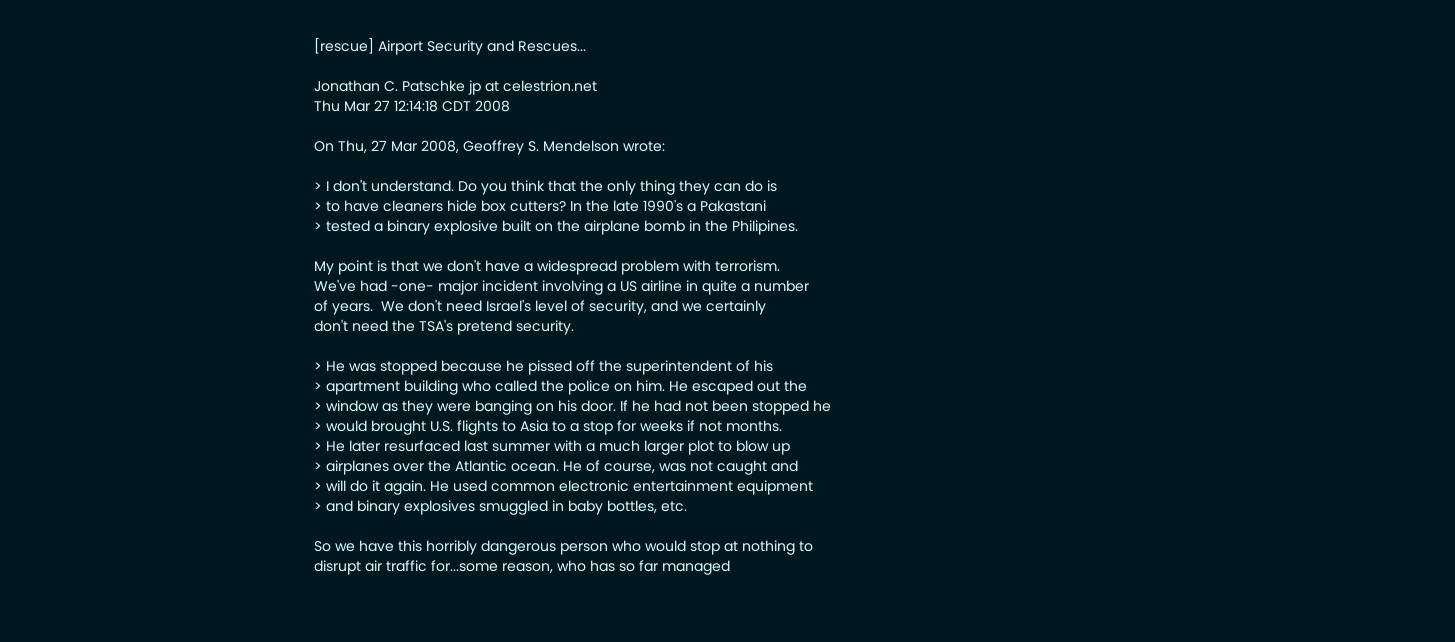[rescue] Airport Security and Rescues...

Jonathan C. Patschke jp at celestrion.net
Thu Mar 27 12:14:18 CDT 2008

On Thu, 27 Mar 2008, Geoffrey S. Mendelson wrote:

> I don't understand. Do you think that the only thing they can do is
> to have cleaners hide box cutters? In the late 1990's a Pakastani
> tested a binary explosive built on the airplane bomb in the Philipines.

My point is that we don't have a widespread problem with terrorism.
We've had -one- major incident involving a US airline in quite a number
of years.  We don't need Israel's level of security, and we certainly
don't need the TSA's pretend security.

> He was stopped because he pissed off the superintendent of his
> apartment building who called the police on him. He escaped out the
> window as they were banging on his door. If he had not been stopped he
> would brought U.S. flights to Asia to a stop for weeks if not months.
> He later resurfaced last summer with a much larger plot to blow up
> airplanes over the Atlantic ocean. He of course, was not caught and
> will do it again. He used common electronic entertainment equipment
> and binary explosives smuggled in baby bottles, etc.

So we have this horribly dangerous person who would stop at nothing to
disrupt air traffic for...some reason, who has so far managed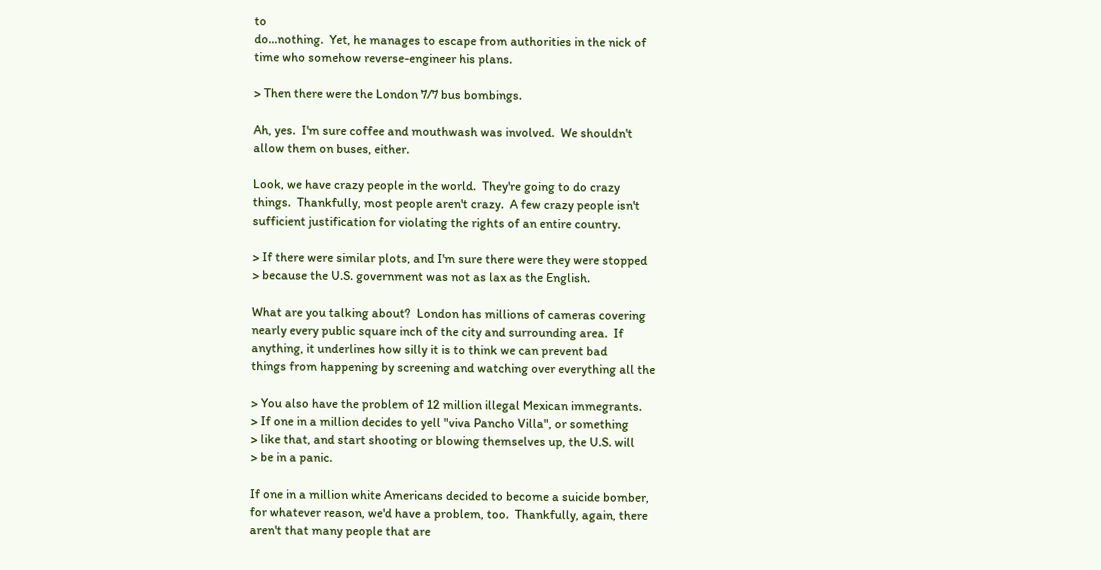to
do...nothing.  Yet, he manages to escape from authorities in the nick of
time who somehow reverse-engineer his plans.

> Then there were the London 7/7 bus bombings.

Ah, yes.  I'm sure coffee and mouthwash was involved.  We shouldn't
allow them on buses, either.

Look, we have crazy people in the world.  They're going to do crazy
things.  Thankfully, most people aren't crazy.  A few crazy people isn't
sufficient justification for violating the rights of an entire country.

> If there were similar plots, and I'm sure there were they were stopped
> because the U.S. government was not as lax as the English.

What are you talking about?  London has millions of cameras covering
nearly every public square inch of the city and surrounding area.  If
anything, it underlines how silly it is to think we can prevent bad
things from happening by screening and watching over everything all the

> You also have the problem of 12 million illegal Mexican immegrants.
> If one in a million decides to yell "viva Pancho Villa", or something
> like that, and start shooting or blowing themselves up, the U.S. will
> be in a panic.

If one in a million white Americans decided to become a suicide bomber,
for whatever reason, we'd have a problem, too.  Thankfully, again, there
aren't that many people that are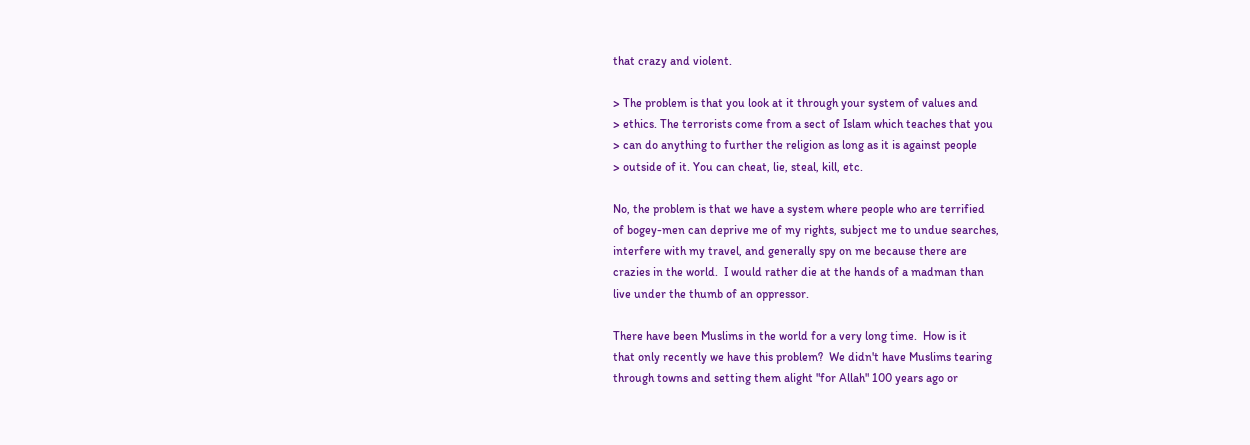that crazy and violent.

> The problem is that you look at it through your system of values and
> ethics. The terrorists come from a sect of Islam which teaches that you
> can do anything to further the religion as long as it is against people
> outside of it. You can cheat, lie, steal, kill, etc.

No, the problem is that we have a system where people who are terrified
of bogey-men can deprive me of my rights, subject me to undue searches,
interfere with my travel, and generally spy on me because there are
crazies in the world.  I would rather die at the hands of a madman than
live under the thumb of an oppressor.

There have been Muslims in the world for a very long time.  How is it
that only recently we have this problem?  We didn't have Muslims tearing
through towns and setting them alight "for Allah" 100 years ago or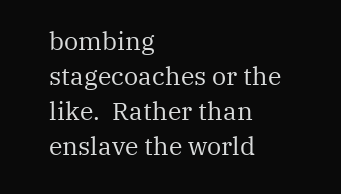bombing stagecoaches or the like.  Rather than enslave the world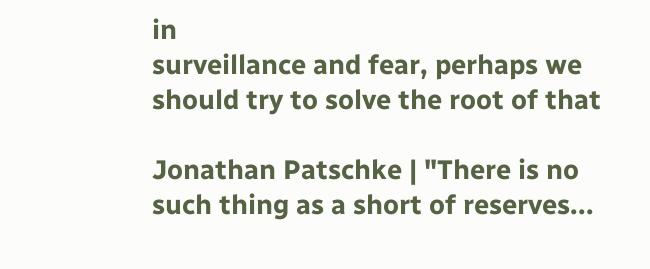in
surveillance and fear, perhaps we should try to solve the root of that

Jonathan Patschke | "There is no such thing as a short of reserves...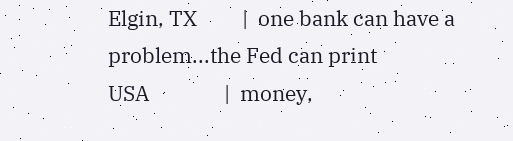Elgin, TX         |  one bank can have a problem...the Fed can print
USA               |  money,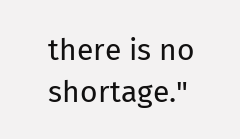there is no shortage."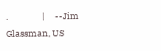.                 |     --Jim Glassman, US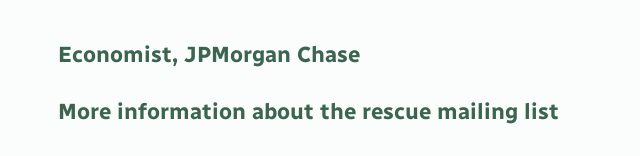Economist, JPMorgan Chase

More information about the rescue mailing list